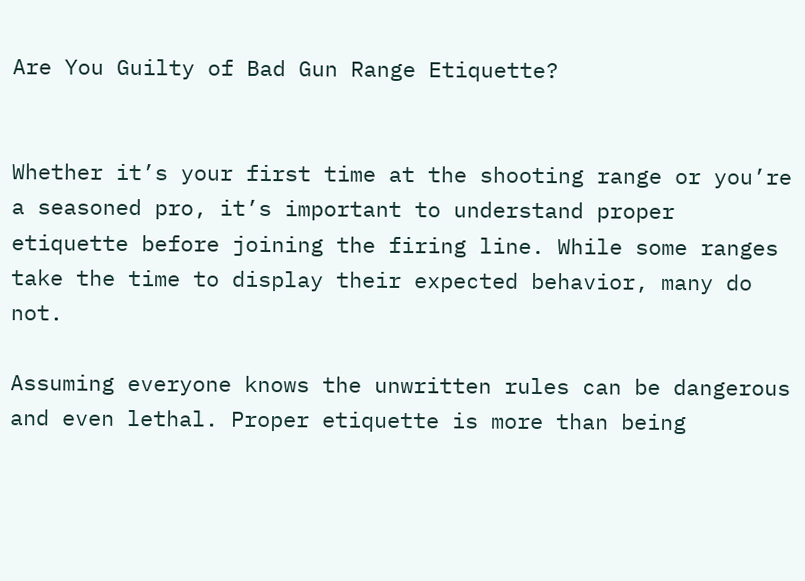Are You Guilty of Bad Gun Range Etiquette?


Whether it’s your first time at the shooting range or you’re a seasoned pro, it’s important to understand proper etiquette before joining the firing line. While some ranges take the time to display their expected behavior, many do not.

Assuming everyone knows the unwritten rules can be dangerous and even lethal. Proper etiquette is more than being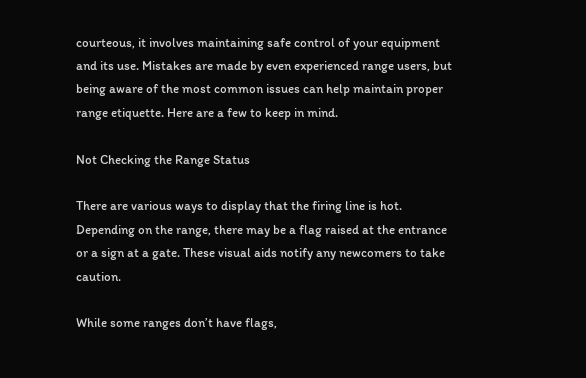courteous, it involves maintaining safe control of your equipment and its use. Mistakes are made by even experienced range users, but being aware of the most common issues can help maintain proper range etiquette. Here are a few to keep in mind.

Not Checking the Range Status

There are various ways to display that the firing line is hot. Depending on the range, there may be a flag raised at the entrance or a sign at a gate. These visual aids notify any newcomers to take caution.

While some ranges don’t have flags,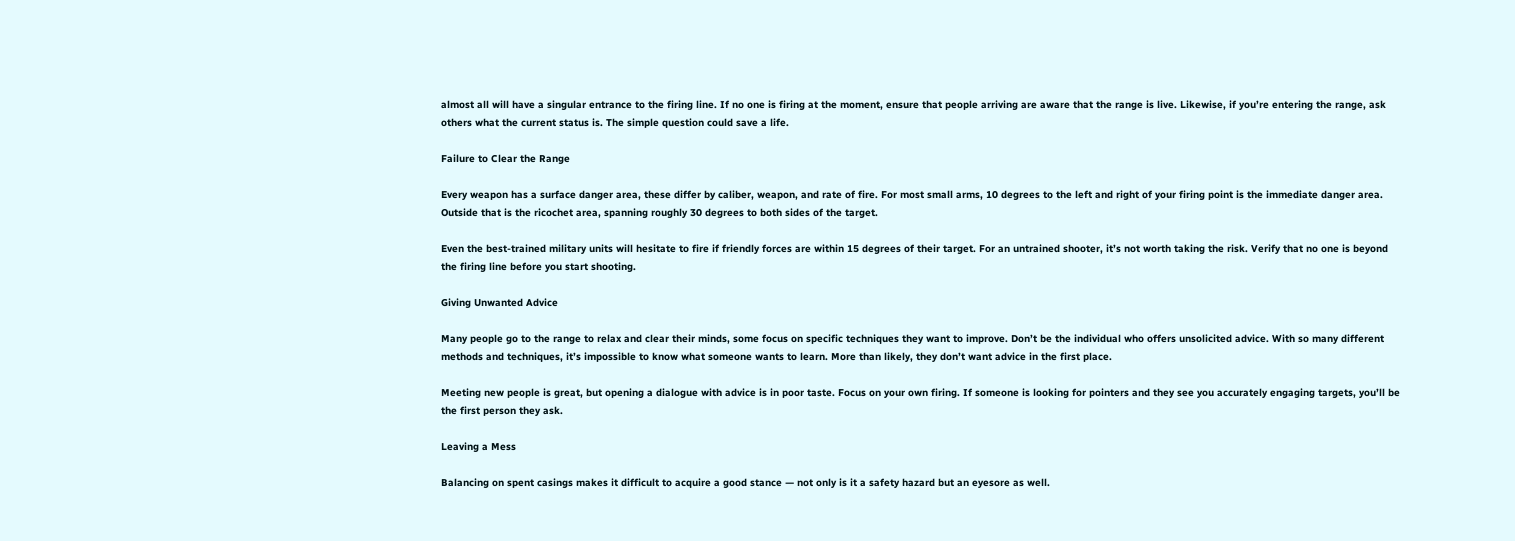almost all will have a singular entrance to the firing line. If no one is firing at the moment, ensure that people arriving are aware that the range is live. Likewise, if you’re entering the range, ask others what the current status is. The simple question could save a life.

Failure to Clear the Range

Every weapon has a surface danger area, these differ by caliber, weapon, and rate of fire. For most small arms, 10 degrees to the left and right of your firing point is the immediate danger area. Outside that is the ricochet area, spanning roughly 30 degrees to both sides of the target.

Even the best-trained military units will hesitate to fire if friendly forces are within 15 degrees of their target. For an untrained shooter, it’s not worth taking the risk. Verify that no one is beyond the firing line before you start shooting.

Giving Unwanted Advice

Many people go to the range to relax and clear their minds, some focus on specific techniques they want to improve. Don’t be the individual who offers unsolicited advice. With so many different methods and techniques, it’s impossible to know what someone wants to learn. More than likely, they don’t want advice in the first place.

Meeting new people is great, but opening a dialogue with advice is in poor taste. Focus on your own firing. If someone is looking for pointers and they see you accurately engaging targets, you’ll be the first person they ask.

Leaving a Mess

Balancing on spent casings makes it difficult to acquire a good stance — not only is it a safety hazard but an eyesore as well.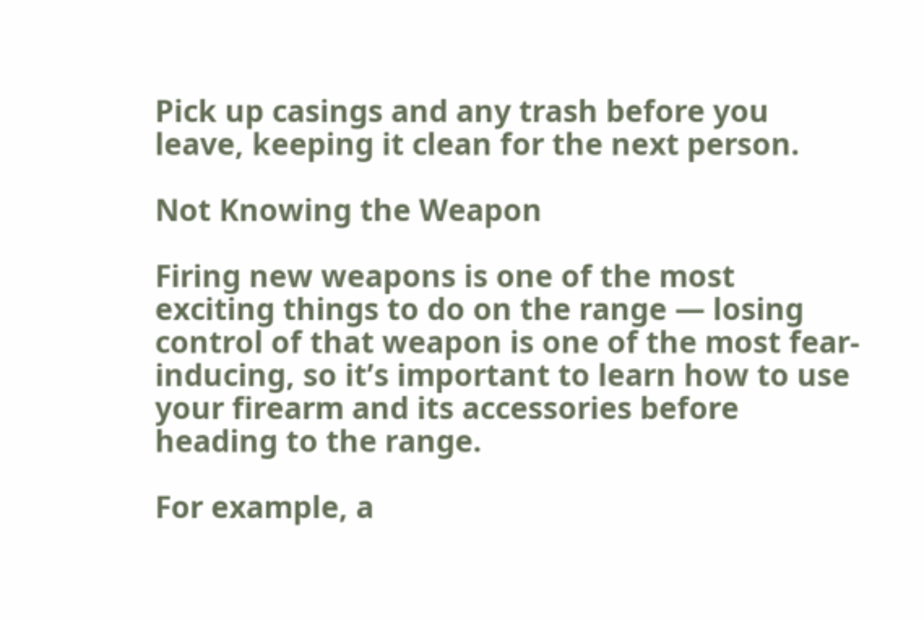Pick up casings and any trash before you leave, keeping it clean for the next person.

Not Knowing the Weapon

Firing new weapons is one of the most exciting things to do on the range — losing control of that weapon is one of the most fear-inducing, so it’s important to learn how to use your firearm and its accessories before heading to the range.

For example, a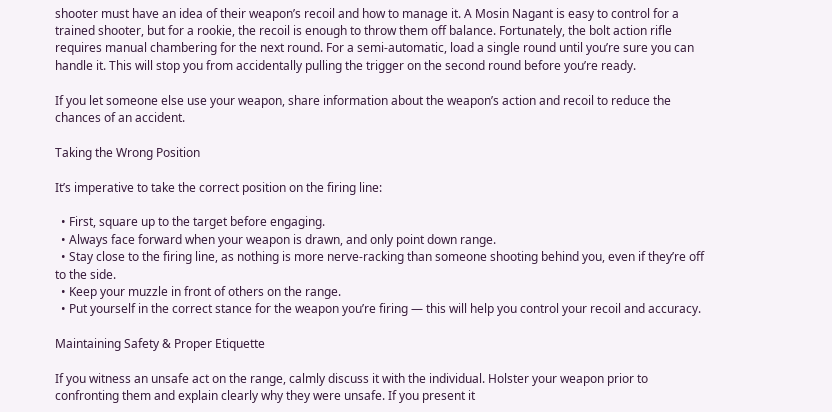shooter must have an idea of their weapon’s recoil and how to manage it. A Mosin Nagant is easy to control for a trained shooter, but for a rookie, the recoil is enough to throw them off balance. Fortunately, the bolt action rifle requires manual chambering for the next round. For a semi-automatic, load a single round until you’re sure you can handle it. This will stop you from accidentally pulling the trigger on the second round before you’re ready.

If you let someone else use your weapon, share information about the weapon’s action and recoil to reduce the chances of an accident.

Taking the Wrong Position

It’s imperative to take the correct position on the firing line:

  • First, square up to the target before engaging.
  • Always face forward when your weapon is drawn, and only point down range.
  • Stay close to the firing line, as nothing is more nerve-racking than someone shooting behind you, even if they’re off to the side.
  • Keep your muzzle in front of others on the range.
  • Put yourself in the correct stance for the weapon you’re firing — this will help you control your recoil and accuracy.

Maintaining Safety & Proper Etiquette

If you witness an unsafe act on the range, calmly discuss it with the individual. Holster your weapon prior to confronting them and explain clearly why they were unsafe. If you present it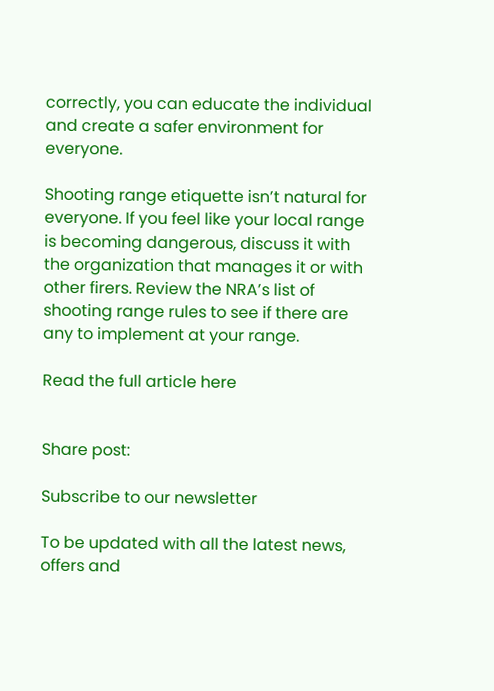correctly, you can educate the individual and create a safer environment for everyone.

Shooting range etiquette isn’t natural for everyone. If you feel like your local range is becoming dangerous, discuss it with the organization that manages it or with other firers. Review the NRA’s list of shooting range rules to see if there are any to implement at your range.

Read the full article here


Share post:

Subscribe to our newsletter

To be updated with all the latest news, offers and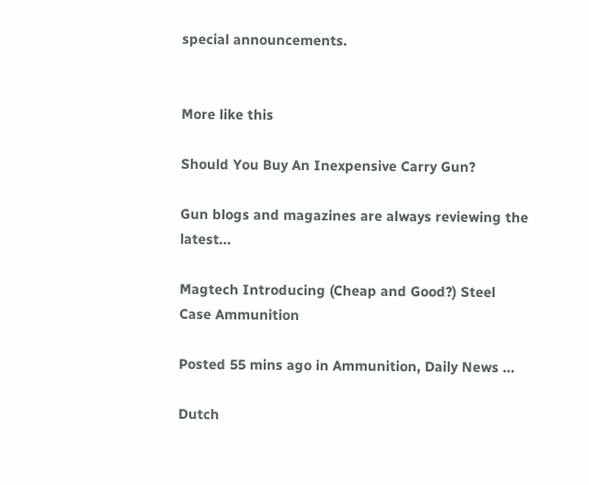special announcements.


More like this

Should You Buy An Inexpensive Carry Gun?

Gun blogs and magazines are always reviewing the latest...

Magtech Introducing (Cheap and Good?) Steel Case Ammunition

Posted 55 mins ago in Ammunition, Daily News ...

Dutch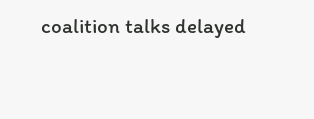coalition talks delayed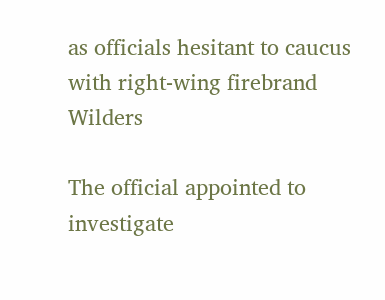as officials hesitant to caucus with right-wing firebrand Wilders

The official appointed to investigate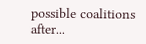possible coalitions after...